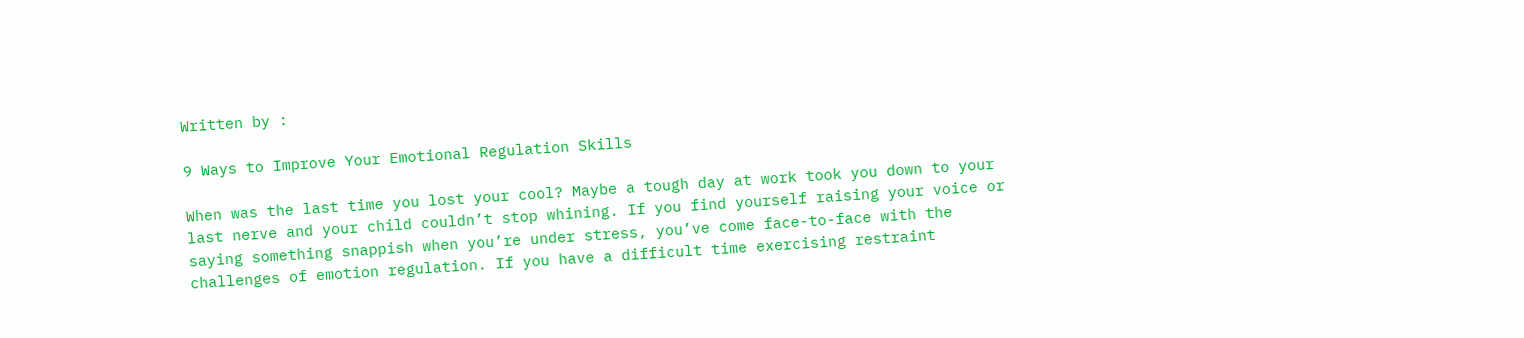Written by :

9 Ways to Improve Your Emotional Regulation Skills

When was the last time you lost your cool? Maybe a tough day at work took you down to your last nerve and your child couldn’t stop whining. If you find yourself raising your voice or saying something snappish when you’re under stress, you’ve come face-to-face with the challenges of emotion regulation. If you have a difficult time exercising restraint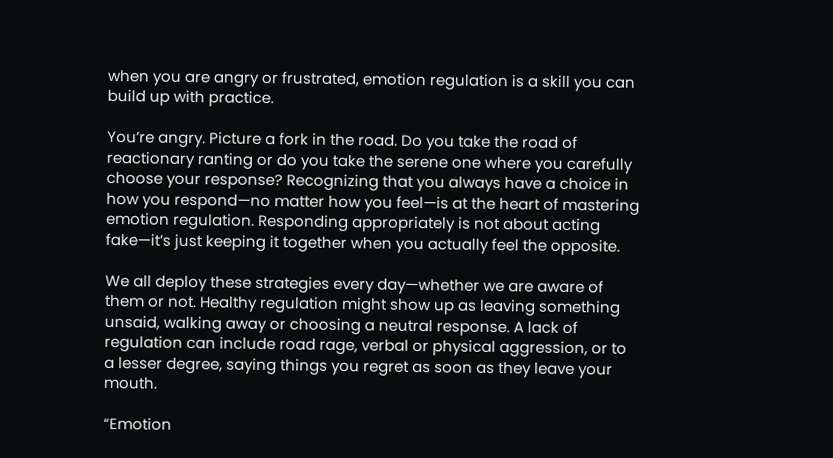when you are angry or frustrated, emotion regulation is a skill you can build up with practice.

You’re angry. Picture a fork in the road. Do you take the road of reactionary ranting or do you take the serene one where you carefully choose your response? Recognizing that you always have a choice in how you respond—no matter how you feel—is at the heart of mastering emotion regulation. Responding appropriately is not about acting fake—it’s just keeping it together when you actually feel the opposite.

We all deploy these strategies every day—whether we are aware of them or not. Healthy regulation might show up as leaving something unsaid, walking away or choosing a neutral response. A lack of regulation can include road rage, verbal or physical aggression, or to a lesser degree, saying things you regret as soon as they leave your mouth.

“Emotion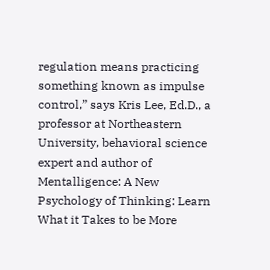regulation means practicing something known as impulse control,” says Kris Lee, Ed.D., a professor at Northeastern University, behavioral science expert and author of Mentalligence: A New Psychology of Thinking: Learn What it Takes to be More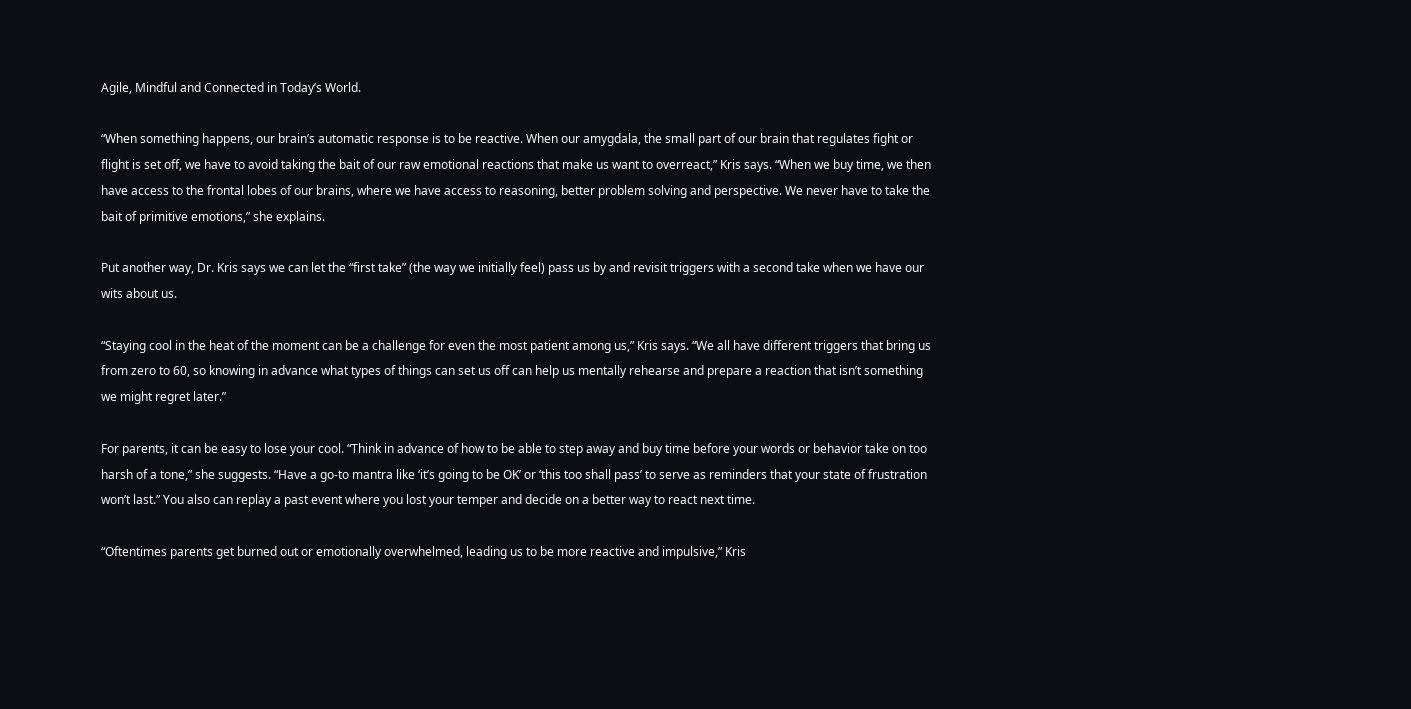Agile, Mindful and Connected in Today’s World.

“When something happens, our brain’s automatic response is to be reactive. When our amygdala, the small part of our brain that regulates fight or flight is set off, we have to avoid taking the bait of our raw emotional reactions that make us want to overreact,” Kris says. “When we buy time, we then have access to the frontal lobes of our brains, where we have access to reasoning, better problem solving and perspective. We never have to take the bait of primitive emotions,” she explains.

Put another way, Dr. Kris says we can let the “first take” (the way we initially feel) pass us by and revisit triggers with a second take when we have our wits about us.

“Staying cool in the heat of the moment can be a challenge for even the most patient among us,” Kris says. “We all have different triggers that bring us from zero to 60, so knowing in advance what types of things can set us off can help us mentally rehearse and prepare a reaction that isn’t something we might regret later.”

For parents, it can be easy to lose your cool. “Think in advance of how to be able to step away and buy time before your words or behavior take on too harsh of a tone,” she suggests. “Have a go-to mantra like ‘it’s going to be OK’ or ‘this too shall pass’ to serve as reminders that your state of frustration won’t last.” You also can replay a past event where you lost your temper and decide on a better way to react next time.

“Oftentimes parents get burned out or emotionally overwhelmed, leading us to be more reactive and impulsive,” Kris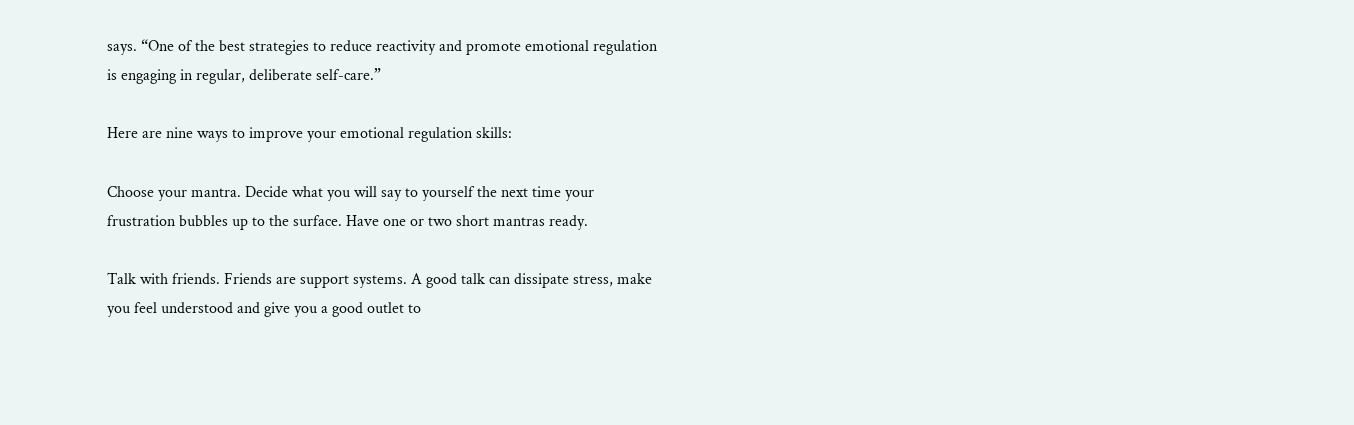says. “One of the best strategies to reduce reactivity and promote emotional regulation is engaging in regular, deliberate self-care.”

Here are nine ways to improve your emotional regulation skills:

Choose your mantra. Decide what you will say to yourself the next time your frustration bubbles up to the surface. Have one or two short mantras ready.

Talk with friends. Friends are support systems. A good talk can dissipate stress, make you feel understood and give you a good outlet to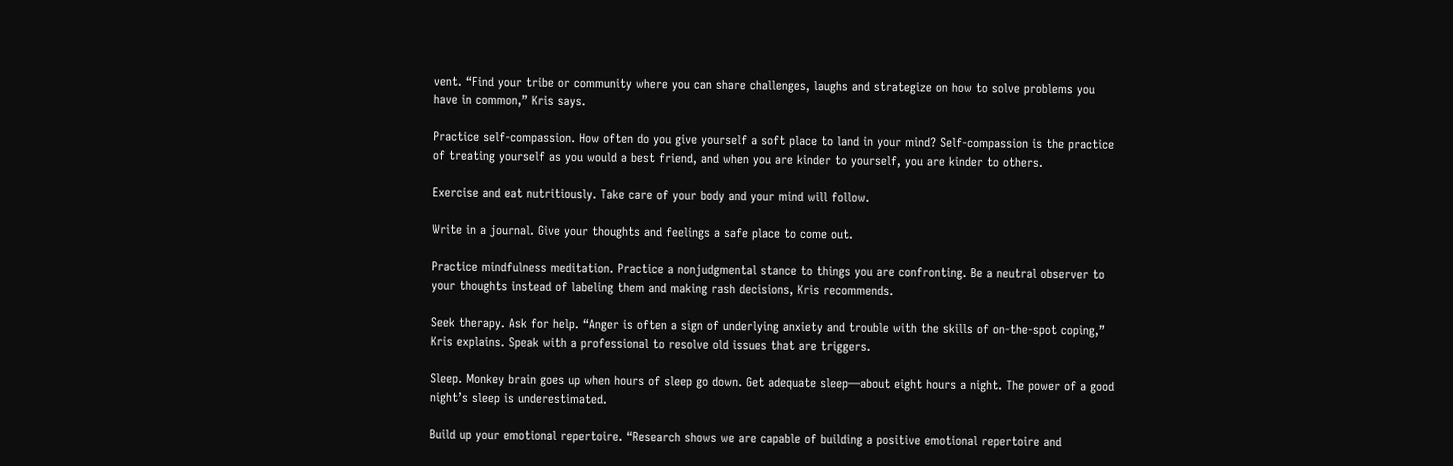vent. “Find your tribe or community where you can share challenges, laughs and strategize on how to solve problems you have in common,” Kris says.

Practice self-compassion. How often do you give yourself a soft place to land in your mind? Self-compassion is the practice of treating yourself as you would a best friend, and when you are kinder to yourself, you are kinder to others.

Exercise and eat nutritiously. Take care of your body and your mind will follow.

Write in a journal. Give your thoughts and feelings a safe place to come out.

Practice mindfulness meditation. Practice a nonjudgmental stance to things you are confronting. Be a neutral observer to your thoughts instead of labeling them and making rash decisions, Kris recommends.

Seek therapy. Ask for help. “Anger is often a sign of underlying anxiety and trouble with the skills of on-the-spot coping,” Kris explains. Speak with a professional to resolve old issues that are triggers.

Sleep. Monkey brain goes up when hours of sleep go down. Get adequate sleep—about eight hours a night. The power of a good night’s sleep is underestimated.

Build up your emotional repertoire. “Research shows we are capable of building a positive emotional repertoire and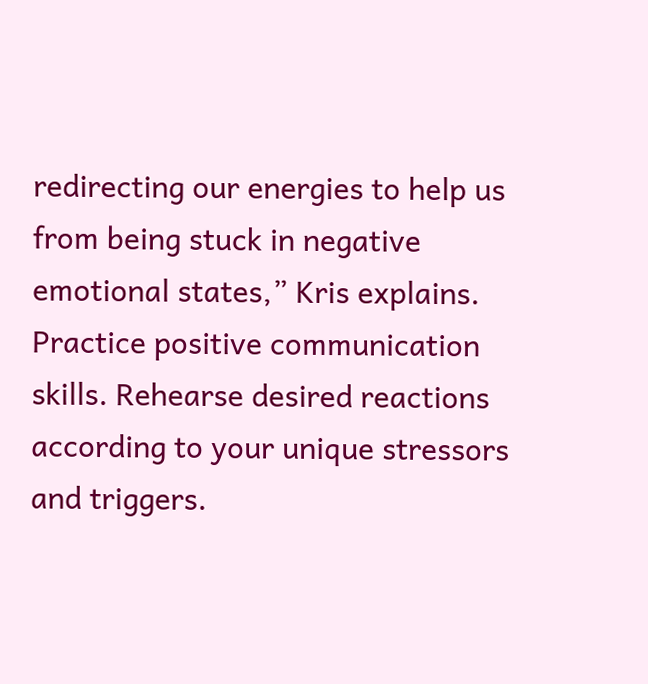redirecting our energies to help us from being stuck in negative emotional states,” Kris explains. Practice positive communication skills. Rehearse desired reactions according to your unique stressors and triggers.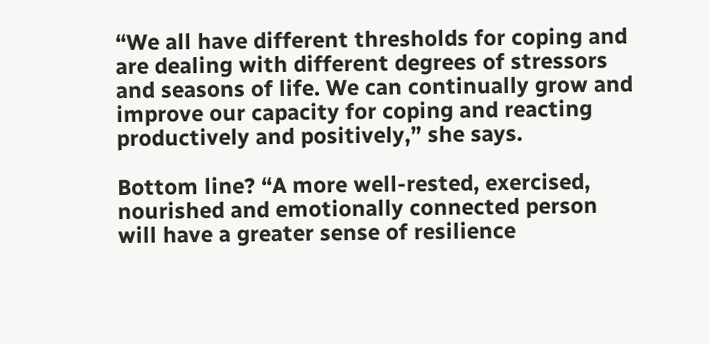“We all have different thresholds for coping and are dealing with different degrees of stressors and seasons of life. We can continually grow and improve our capacity for coping and reacting productively and positively,” she says.

Bottom line? “A more well-rested, exercised, nourished and emotionally connected person will have a greater sense of resilience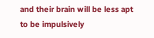and their brain will be less apt to be impulsively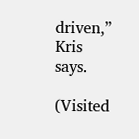driven,” Kris says.

(Visited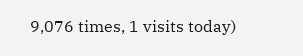9,076 times, 1 visits today)